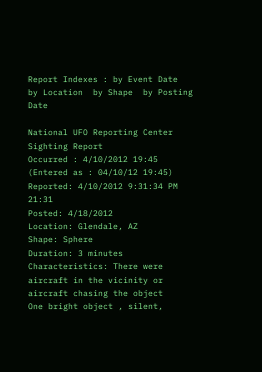Report Indexes : by Event Date  by Location  by Shape  by Posting Date

National UFO Reporting Center Sighting Report
Occurred : 4/10/2012 19:45 (Entered as : 04/10/12 19:45)
Reported: 4/10/2012 9:31:34 PM 21:31
Posted: 4/18/2012
Location: Glendale, AZ
Shape: Sphere
Duration: 3 minutes
Characteristics: There were aircraft in the vicinity or aircraft chasing the object
One bright object , silent,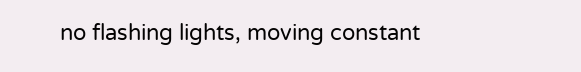no flashing lights, moving constant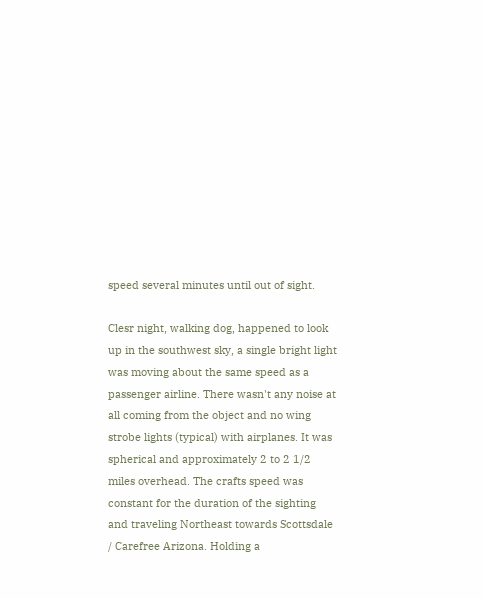speed several minutes until out of sight.

Clesr night, walking dog, happened to look up in the southwest sky, a single bright light was moving about the same speed as a passenger airline. There wasn't any noise at all coming from the object and no wing strobe lights (typical) with airplanes. It was spherical and approximately 2 to 2 1/2 miles overhead. The crafts speed was constant for the duration of the sighting and traveling Northeast towards Scottsdale / Carefree Arizona. Holding a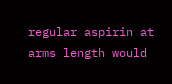regular aspirin at arms length would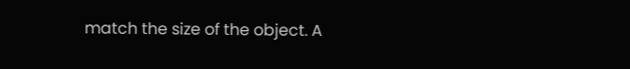match the size of the object. A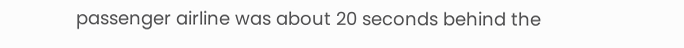passenger airline was about 20 seconds behind the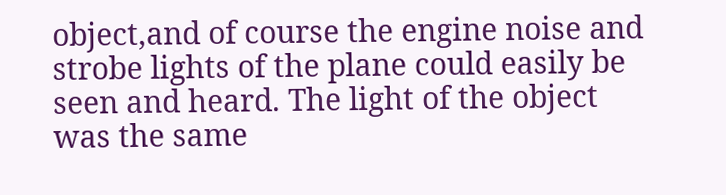object,and of course the engine noise and strobe lights of the plane could easily be seen and heard. The light of the object was the same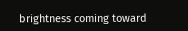brightness coming toward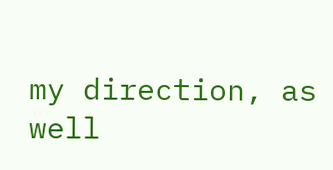my direction, as well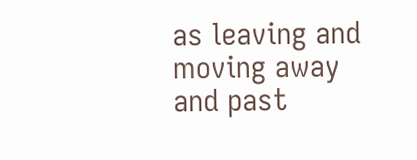as leaving and moving away and past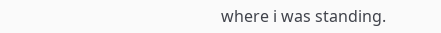where i was standing.